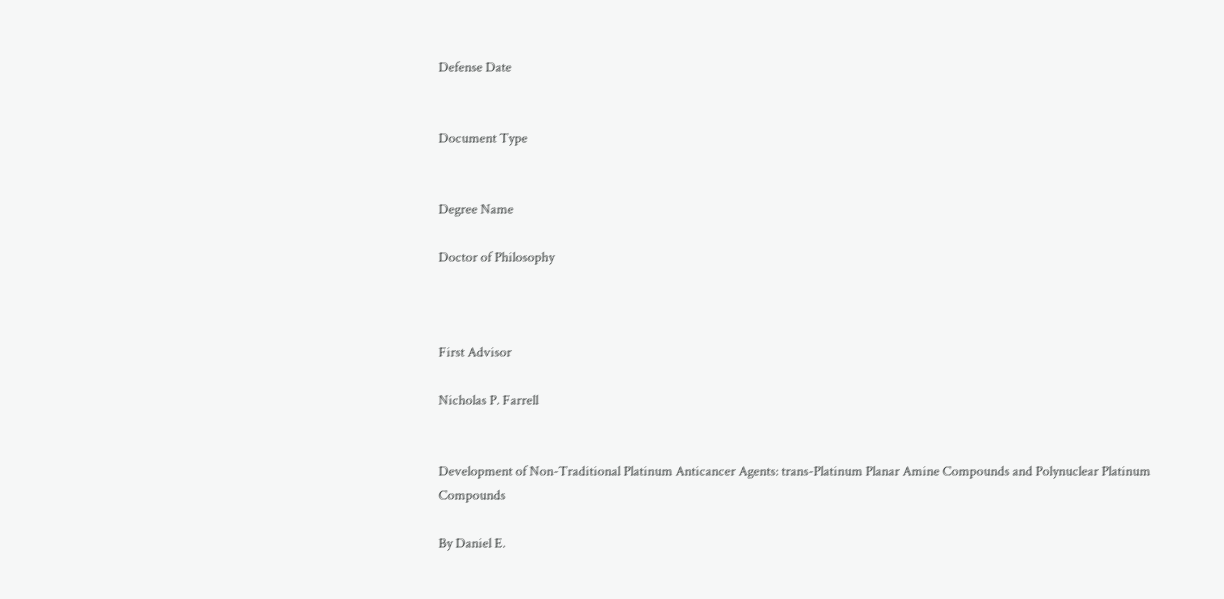Defense Date


Document Type


Degree Name

Doctor of Philosophy



First Advisor

Nicholas P. Farrell


Development of Non-Traditional Platinum Anticancer Agents: trans-Platinum Planar Amine Compounds and Polynuclear Platinum Compounds

By Daniel E.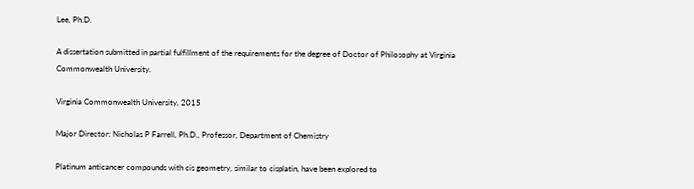Lee, Ph.D.

A dissertation submitted in partial fulfillment of the requirements for the degree of Doctor of Philosophy at Virginia Commonwealth University.

Virginia Commonwealth University, 2015

Major Director: Nicholas P Farrell, Ph.D., Professor, Department of Chemistry

Platinum anticancer compounds with cis geometry, similar to cisplatin, have been explored to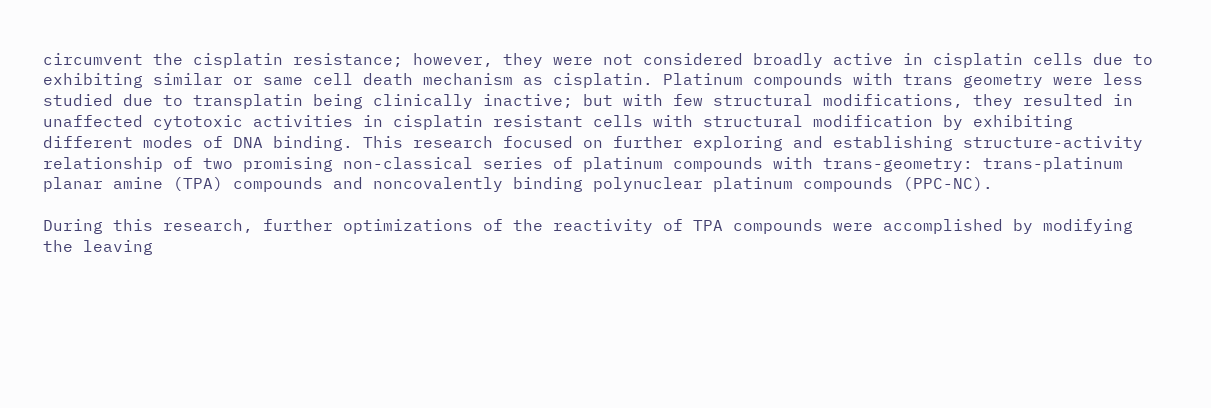circumvent the cisplatin resistance; however, they were not considered broadly active in cisplatin cells due to exhibiting similar or same cell death mechanism as cisplatin. Platinum compounds with trans geometry were less studied due to transplatin being clinically inactive; but with few structural modifications, they resulted in unaffected cytotoxic activities in cisplatin resistant cells with structural modification by exhibiting different modes of DNA binding. This research focused on further exploring and establishing structure-activity relationship of two promising non-classical series of platinum compounds with trans-geometry: trans-platinum planar amine (TPA) compounds and noncovalently binding polynuclear platinum compounds (PPC-NC).

During this research, further optimizations of the reactivity of TPA compounds were accomplished by modifying the leaving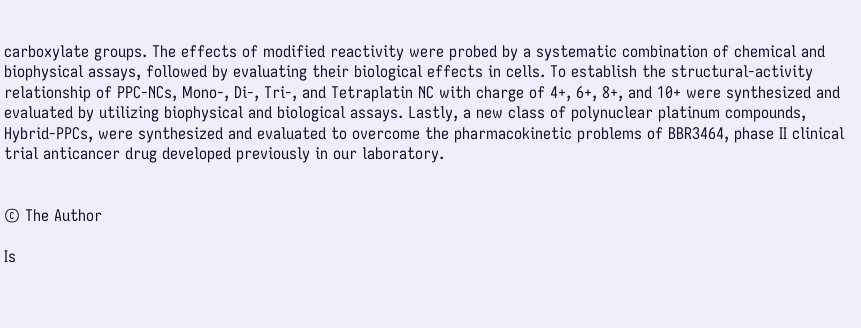carboxylate groups. The effects of modified reactivity were probed by a systematic combination of chemical and biophysical assays, followed by evaluating their biological effects in cells. To establish the structural-activity relationship of PPC-NCs, Mono-, Di-, Tri-, and Tetraplatin NC with charge of 4+, 6+, 8+, and 10+ were synthesized and evaluated by utilizing biophysical and biological assays. Lastly, a new class of polynuclear platinum compounds, Hybrid-PPCs, were synthesized and evaluated to overcome the pharmacokinetic problems of BBR3464, phase II clinical trial anticancer drug developed previously in our laboratory.


© The Author

Is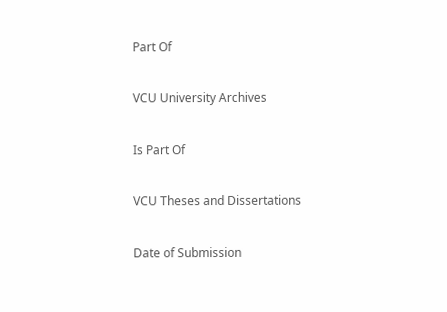Part Of

VCU University Archives

Is Part Of

VCU Theses and Dissertations

Date of Submission